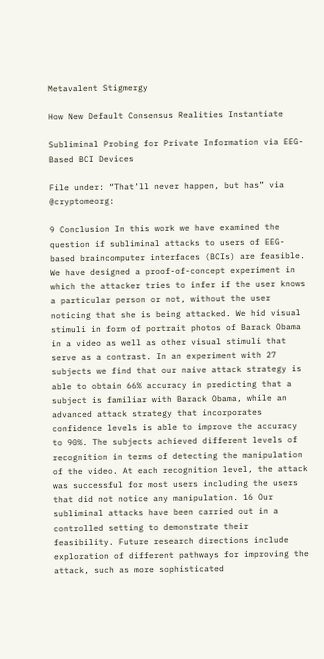Metavalent Stigmergy

How New Default Consensus Realities Instantiate

Subliminal Probing for Private Information via EEG-Based BCI Devices

File under: “That’ll never happen, but has” via @cryptomeorg:

9 Conclusion In this work we have examined the question if subliminal attacks to users of EEG-based braincomputer interfaces (BCIs) are feasible. We have designed a proof-of-concept experiment in which the attacker tries to infer if the user knows a particular person or not, without the user noticing that she is being attacked. We hid visual stimuli in form of portrait photos of Barack Obama in a video as well as other visual stimuli that serve as a contrast. In an experiment with 27 subjects we find that our naive attack strategy is able to obtain 66% accuracy in predicting that a subject is familiar with Barack Obama, while an advanced attack strategy that incorporates confidence levels is able to improve the accuracy to 90%. The subjects achieved different levels of recognition in terms of detecting the manipulation of the video. At each recognition level, the attack was successful for most users including the users that did not notice any manipulation. 16 Our subliminal attacks have been carried out in a controlled setting to demonstrate their feasibility. Future research directions include exploration of different pathways for improving the attack, such as more sophisticated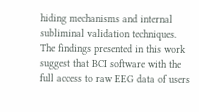hiding mechanisms and internal subliminal validation techniques. The findings presented in this work suggest that BCI software with the full access to raw EEG data of users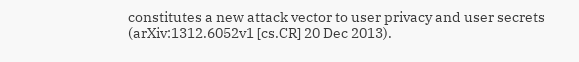constitutes a new attack vector to user privacy and user secrets (arXiv:1312.6052v1 [cs.CR] 20 Dec 2013).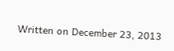Written on December 23, 2013